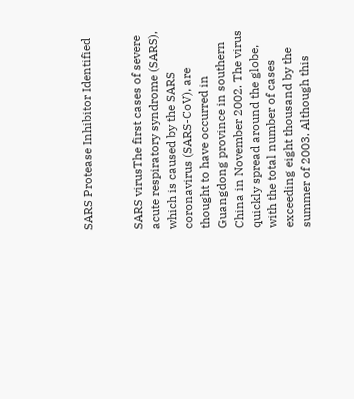SARS Protease Inhibitor Identified


SARS virusThe first cases of severe acute respiratory syndrome (SARS), which is caused by the SARS coronavirus (SARS-CoV), are thought to have occurred in Guangdong province in southern China in November 2002. The virus quickly spread around the globe, with the total number of cases exceeding eight thousand by the summer of 2003. Although this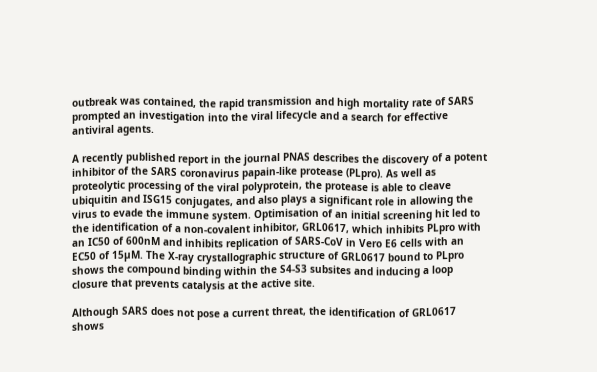outbreak was contained, the rapid transmission and high mortality rate of SARS prompted an investigation into the viral lifecycle and a search for effective antiviral agents.

A recently published report in the journal PNAS describes the discovery of a potent inhibitor of the SARS coronavirus papain-like protease (PLpro). As well as proteolytic processing of the viral polyprotein, the protease is able to cleave ubiquitin and ISG15 conjugates, and also plays a significant role in allowing the virus to evade the immune system. Optimisation of an initial screening hit led to the identification of a non-covalent inhibitor, GRL0617, which inhibits PLpro with an IC50 of 600nM and inhibits replication of SARS-CoV in Vero E6 cells with an EC50 of 15µM. The X-ray crystallographic structure of GRL0617 bound to PLpro shows the compound binding within the S4-S3 subsites and inducing a loop closure that prevents catalysis at the active site.

Although SARS does not pose a current threat, the identification of GRL0617 shows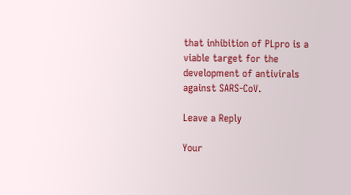that inhibition of PLpro is a viable target for the development of antivirals against SARS-CoV.

Leave a Reply

Your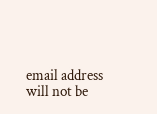email address will not be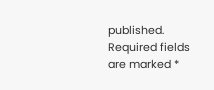published. Required fields are marked *